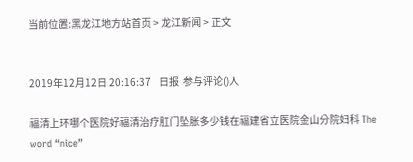当前位置:黑龙江地方站首页 > 龙江新闻 > 正文


2019年12月12日 20:16:37    日报  参与评论()人

福清上环哪个医院好福清治疗肛门坠胀多少钱在福建省立医院金山分院妇科 The word “nice”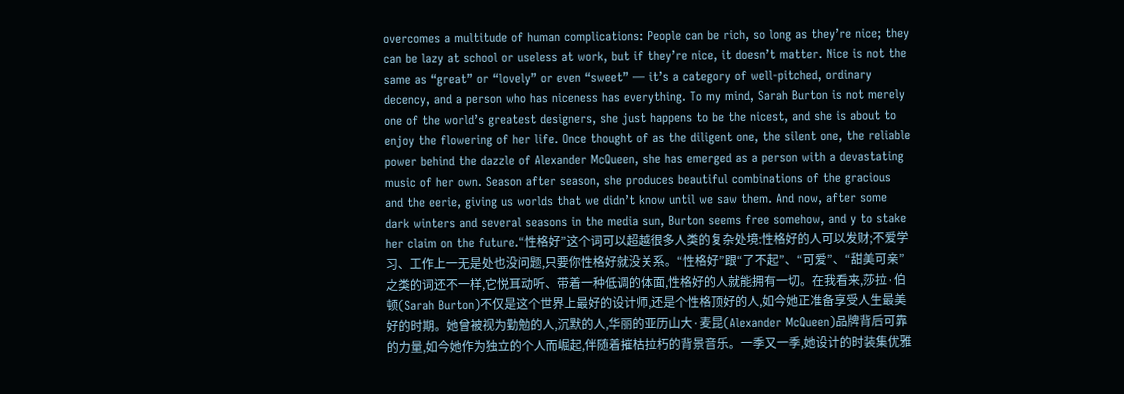overcomes a multitude of human complications: People can be rich, so long as they’re nice; they can be lazy at school or useless at work, but if they’re nice, it doesn’t matter. Nice is not the same as “great” or “lovely” or even “sweet” — it’s a category of well-pitched, ordinary decency, and a person who has niceness has everything. To my mind, Sarah Burton is not merely one of the world’s greatest designers, she just happens to be the nicest, and she is about to enjoy the flowering of her life. Once thought of as the diligent one, the silent one, the reliable power behind the dazzle of Alexander McQueen, she has emerged as a person with a devastating music of her own. Season after season, she produces beautiful combinations of the gracious and the eerie, giving us worlds that we didn’t know until we saw them. And now, after some dark winters and several seasons in the media sun, Burton seems free somehow, and y to stake her claim on the future.“性格好”这个词可以超越很多人类的复杂处境:性格好的人可以发财;不爱学习、工作上一无是处也没问题,只要你性格好就没关系。“性格好”跟“了不起”、“可爱”、“甜美可亲”之类的词还不一样,它悦耳动听、带着一种低调的体面,性格好的人就能拥有一切。在我看来,莎拉·伯顿(Sarah Burton)不仅是这个世界上最好的设计师,还是个性格顶好的人,如今她正准备享受人生最美好的时期。她曾被视为勤勉的人,沉默的人,华丽的亚历山大·麦昆(Alexander McQueen)品牌背后可靠的力量,如今她作为独立的个人而崛起,伴随着摧枯拉朽的背景音乐。一季又一季,她设计的时装集优雅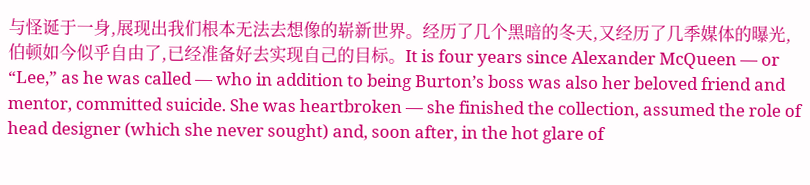与怪诞于一身,展现出我们根本无法去想像的崭新世界。经历了几个黑暗的冬天,又经历了几季媒体的曝光,伯顿如今似乎自由了,已经准备好去实现自己的目标。It is four years since Alexander McQueen — or “Lee,” as he was called — who in addition to being Burton’s boss was also her beloved friend and mentor, committed suicide. She was heartbroken — she finished the collection, assumed the role of head designer (which she never sought) and, soon after, in the hot glare of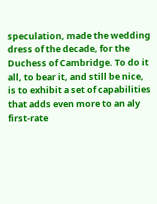speculation, made the wedding dress of the decade, for the Duchess of Cambridge. To do it all, to bear it, and still be nice, is to exhibit a set of capabilities that adds even more to an aly first-rate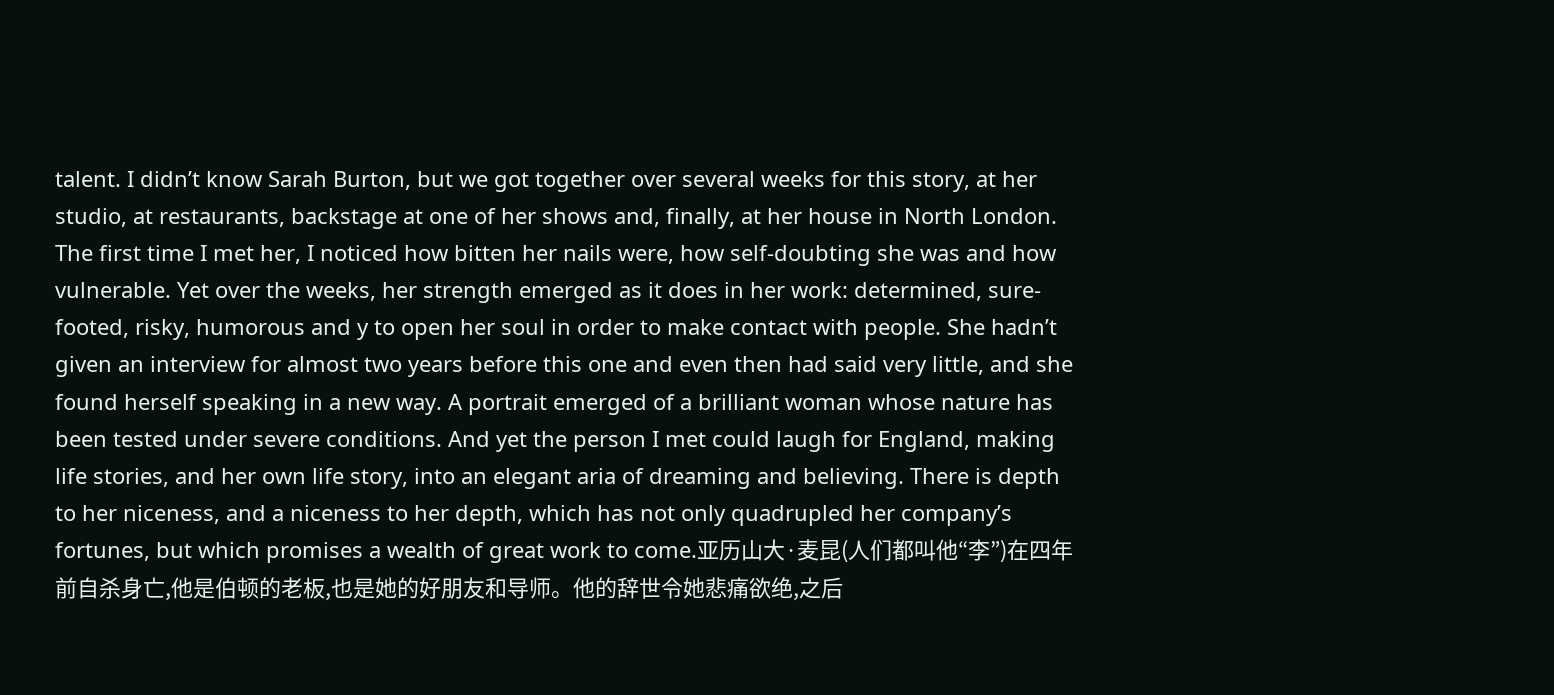talent. I didn’t know Sarah Burton, but we got together over several weeks for this story, at her studio, at restaurants, backstage at one of her shows and, finally, at her house in North London. The first time I met her, I noticed how bitten her nails were, how self-doubting she was and how vulnerable. Yet over the weeks, her strength emerged as it does in her work: determined, sure-footed, risky, humorous and y to open her soul in order to make contact with people. She hadn’t given an interview for almost two years before this one and even then had said very little, and she found herself speaking in a new way. A portrait emerged of a brilliant woman whose nature has been tested under severe conditions. And yet the person I met could laugh for England, making life stories, and her own life story, into an elegant aria of dreaming and believing. There is depth to her niceness, and a niceness to her depth, which has not only quadrupled her company’s fortunes, but which promises a wealth of great work to come.亚历山大·麦昆(人们都叫他“李”)在四年前自杀身亡,他是伯顿的老板,也是她的好朋友和导师。他的辞世令她悲痛欲绝,之后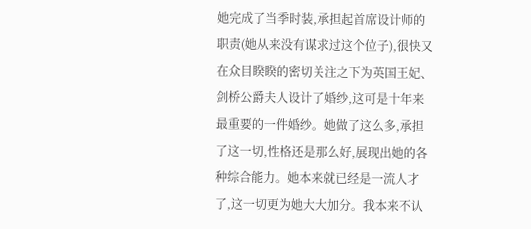她完成了当季时装,承担起首席设计师的职责(她从来没有谋求过这个位子),很快又在众目睽睽的密切关注之下为英国王妃、剑桥公爵夫人设计了婚纱,这可是十年来最重要的一件婚纱。她做了这么多,承担了这一切,性格还是那么好,展现出她的各种综合能力。她本来就已经是一流人才了,这一切更为她大大加分。我本来不认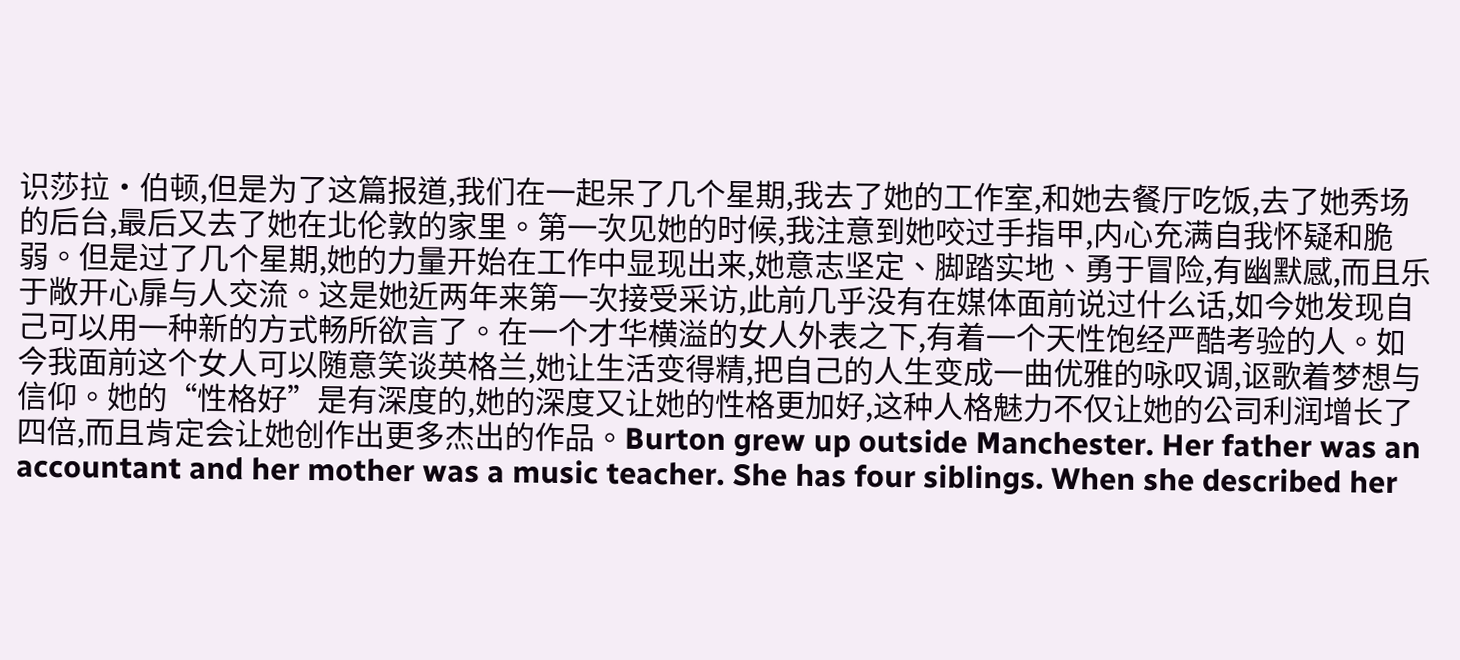识莎拉·伯顿,但是为了这篇报道,我们在一起呆了几个星期,我去了她的工作室,和她去餐厅吃饭,去了她秀场的后台,最后又去了她在北伦敦的家里。第一次见她的时候,我注意到她咬过手指甲,内心充满自我怀疑和脆弱。但是过了几个星期,她的力量开始在工作中显现出来,她意志坚定、脚踏实地、勇于冒险,有幽默感,而且乐于敞开心扉与人交流。这是她近两年来第一次接受采访,此前几乎没有在媒体面前说过什么话,如今她发现自己可以用一种新的方式畅所欲言了。在一个才华横溢的女人外表之下,有着一个天性饱经严酷考验的人。如今我面前这个女人可以随意笑谈英格兰,她让生活变得精,把自己的人生变成一曲优雅的咏叹调,讴歌着梦想与信仰。她的“性格好”是有深度的,她的深度又让她的性格更加好,这种人格魅力不仅让她的公司利润增长了四倍,而且肯定会让她创作出更多杰出的作品。Burton grew up outside Manchester. Her father was an accountant and her mother was a music teacher. She has four siblings. When she described her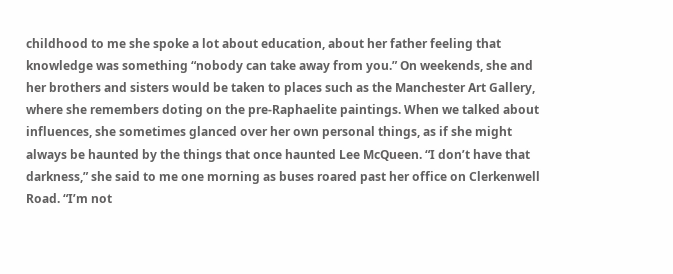childhood to me she spoke a lot about education, about her father feeling that knowledge was something “nobody can take away from you.” On weekends, she and her brothers and sisters would be taken to places such as the Manchester Art Gallery, where she remembers doting on the pre-Raphaelite paintings. When we talked about influences, she sometimes glanced over her own personal things, as if she might always be haunted by the things that once haunted Lee McQueen. “I don’t have that darkness,” she said to me one morning as buses roared past her office on Clerkenwell Road. “I’m not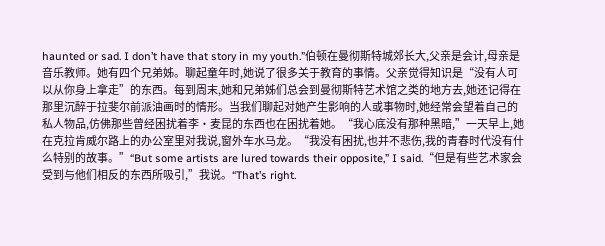haunted or sad. I don’t have that story in my youth.”伯顿在曼彻斯特城郊长大,父亲是会计,母亲是音乐教师。她有四个兄弟姊。聊起童年时,她说了很多关于教育的事情。父亲觉得知识是“没有人可以从你身上拿走”的东西。每到周末,她和兄弟姊们总会到曼彻斯特艺术馆之类的地方去,她还记得在那里沉醉于拉斐尔前派油画时的情形。当我们聊起对她产生影响的人或事物时,她经常会望着自己的私人物品,仿佛那些曾经困扰着李·麦昆的东西也在困扰着她。“我心底没有那种黑暗,”一天早上,她在克拉肯威尔路上的办公室里对我说,窗外车水马龙。“我没有困扰,也并不悲伤,我的青春时代没有什么特别的故事。”“But some artists are lured towards their opposite,” I said.“但是有些艺术家会受到与他们相反的东西所吸引,”我说。“That’s right.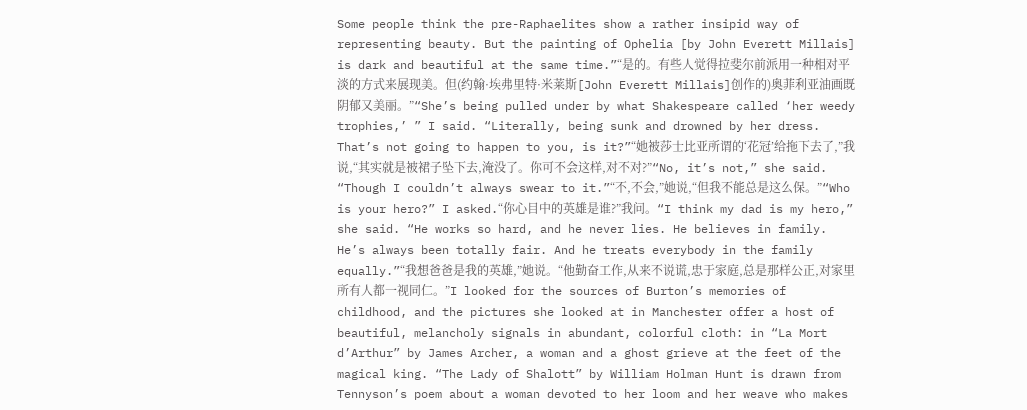Some people think the pre-Raphaelites show a rather insipid way of representing beauty. But the painting of Ophelia [by John Everett Millais] is dark and beautiful at the same time.”“是的。有些人觉得拉斐尔前派用一种相对平淡的方式来展现美。但(约翰·埃弗里特·米莱斯[John Everett Millais]创作的)奥菲利亚油画既阴郁又美丽。”“She’s being pulled under by what Shakespeare called ‘her weedy trophies,’ ” I said. “Literally, being sunk and drowned by her dress. That’s not going to happen to you, is it?”“她被莎士比亚所谓的‘花冠’给拖下去了,”我说,“其实就是被裙子坠下去,淹没了。你可不会这样,对不对?”“No, it’s not,” she said. “Though I couldn’t always swear to it.”“不,不会,”她说,“但我不能总是这么保。”“Who is your hero?” I asked.“你心目中的英雄是谁?”我问。“I think my dad is my hero,” she said. “He works so hard, and he never lies. He believes in family. He’s always been totally fair. And he treats everybody in the family equally.”“我想爸爸是我的英雄,”她说。“他勤奋工作,从来不说谎,忠于家庭,总是那样公正,对家里所有人都一视同仁。”I looked for the sources of Burton’s memories of childhood, and the pictures she looked at in Manchester offer a host of beautiful, melancholy signals in abundant, colorful cloth: in “La Mort d’Arthur” by James Archer, a woman and a ghost grieve at the feet of the magical king. “The Lady of Shalott” by William Holman Hunt is drawn from Tennyson’s poem about a woman devoted to her loom and her weave who makes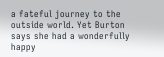a fateful journey to the outside world. Yet Burton says she had a wonderfully happy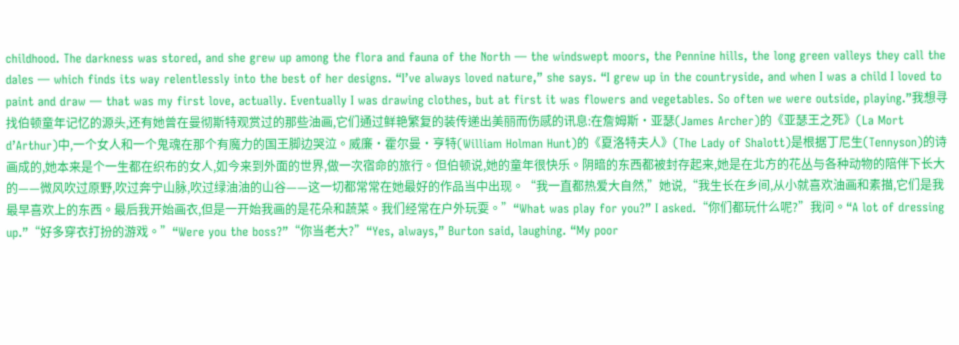childhood. The darkness was stored, and she grew up among the flora and fauna of the North — the windswept moors, the Pennine hills, the long green valleys they call the dales — which finds its way relentlessly into the best of her designs. “I’ve always loved nature,” she says. “I grew up in the countryside, and when I was a child I loved to paint and draw — that was my first love, actually. Eventually I was drawing clothes, but at first it was flowers and vegetables. So often we were outside, playing.”我想寻找伯顿童年记忆的源头,还有她曾在曼彻斯特观赏过的那些油画,它们通过鲜艳繁复的装传递出美丽而伤感的讯息:在詹姆斯·亚瑟(James Archer)的《亚瑟王之死》(La Mort d’Arthur)中,一个女人和一个鬼魂在那个有魔力的国王脚边哭泣。威廉·霍尔曼·亨特(William Holman Hunt)的《夏洛特夫人》(The Lady of Shalott)是根据丁尼生(Tennyson)的诗画成的,她本来是个一生都在织布的女人,如今来到外面的世界,做一次宿命的旅行。但伯顿说,她的童年很快乐。阴暗的东西都被封存起来,她是在北方的花丛与各种动物的陪伴下长大的——微风吹过原野,吹过奔宁山脉,吹过绿油油的山谷——这一切都常常在她最好的作品当中出现。“我一直都热爱大自然,”她说,“我生长在乡间,从小就喜欢油画和素描,它们是我最早喜欢上的东西。最后我开始画衣,但是一开始我画的是花朵和蔬菜。我们经常在户外玩耍。”“What was play for you?” I asked.“你们都玩什么呢?”我问。“A lot of dressing up.”“好多穿衣打扮的游戏。”“Were you the boss?”“你当老大?”“Yes, always,” Burton said, laughing. “My poor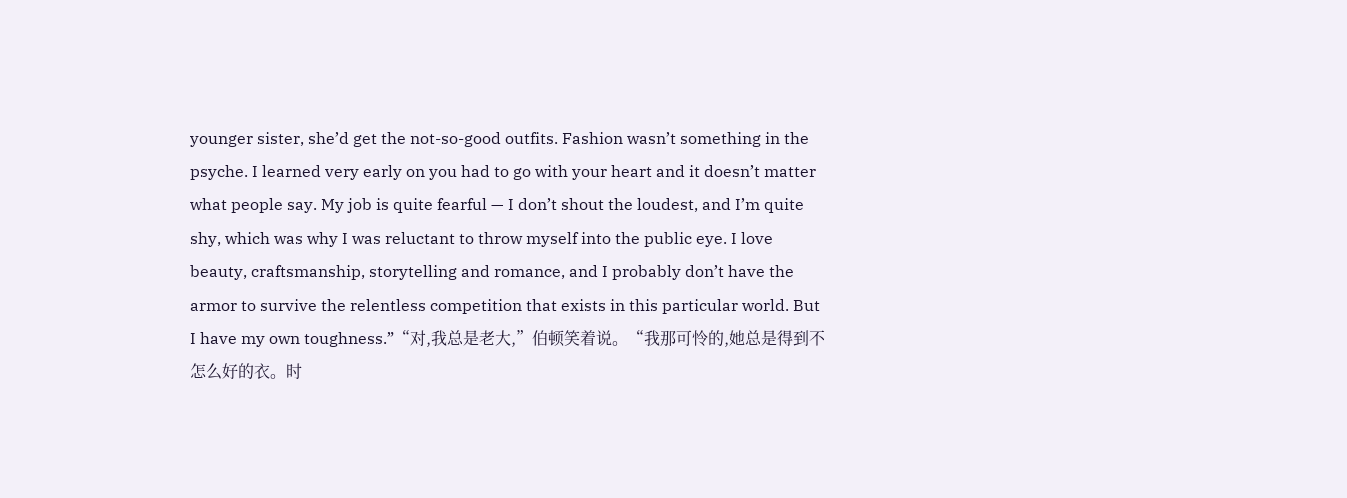younger sister, she’d get the not-so-good outfits. Fashion wasn’t something in the psyche. I learned very early on you had to go with your heart and it doesn’t matter what people say. My job is quite fearful — I don’t shout the loudest, and I’m quite shy, which was why I was reluctant to throw myself into the public eye. I love beauty, craftsmanship, storytelling and romance, and I probably don’t have the armor to survive the relentless competition that exists in this particular world. But I have my own toughness.”“对,我总是老大,”伯顿笑着说。“我那可怜的,她总是得到不怎么好的衣。时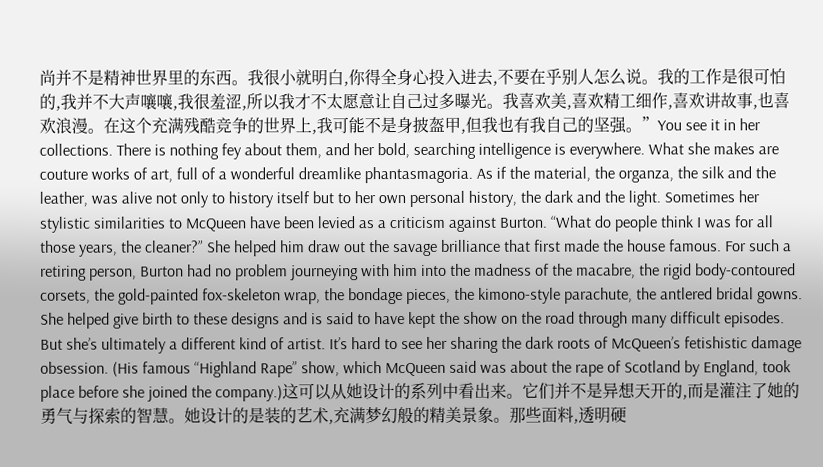尚并不是精神世界里的东西。我很小就明白,你得全身心投入进去,不要在乎别人怎么说。我的工作是很可怕的,我并不大声嚷嚷,我很羞涩,所以我才不太愿意让自己过多曝光。我喜欢美,喜欢精工细作,喜欢讲故事,也喜欢浪漫。在这个充满残酷竞争的世界上,我可能不是身披盔甲,但我也有我自己的坚强。”You see it in her collections. There is nothing fey about them, and her bold, searching intelligence is everywhere. What she makes are couture works of art, full of a wonderful dreamlike phantasmagoria. As if the material, the organza, the silk and the leather, was alive not only to history itself but to her own personal history, the dark and the light. Sometimes her stylistic similarities to McQueen have been levied as a criticism against Burton. “What do people think I was for all those years, the cleaner?” She helped him draw out the savage brilliance that first made the house famous. For such a retiring person, Burton had no problem journeying with him into the madness of the macabre, the rigid body-contoured corsets, the gold-painted fox-skeleton wrap, the bondage pieces, the kimono-style parachute, the antlered bridal gowns. She helped give birth to these designs and is said to have kept the show on the road through many difficult episodes. But she’s ultimately a different kind of artist. It’s hard to see her sharing the dark roots of McQueen’s fetishistic damage obsession. (His famous “Highland Rape” show, which McQueen said was about the rape of Scotland by England, took place before she joined the company.)这可以从她设计的系列中看出来。它们并不是异想天开的,而是灌注了她的勇气与探索的智慧。她设计的是装的艺术,充满梦幻般的精美景象。那些面料,透明硬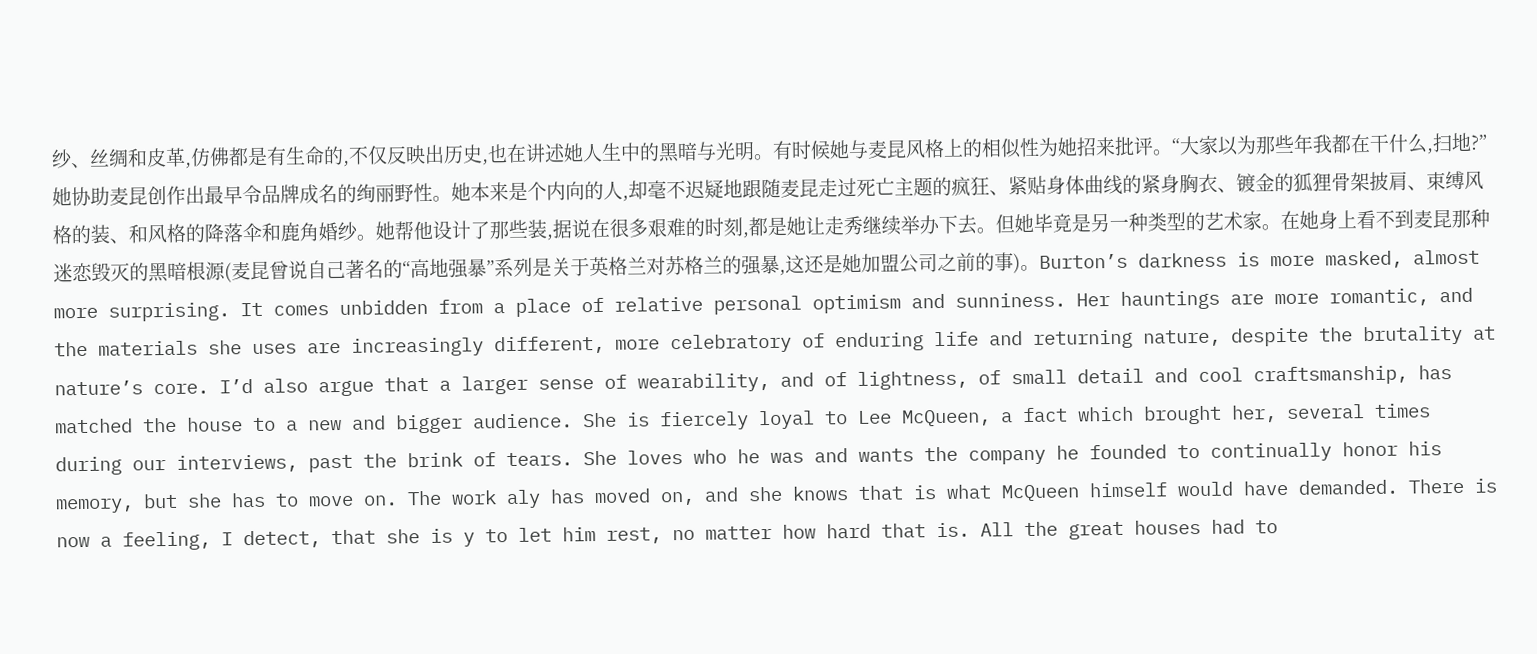纱、丝绸和皮革,仿佛都是有生命的,不仅反映出历史,也在讲述她人生中的黑暗与光明。有时候她与麦昆风格上的相似性为她招来批评。“大家以为那些年我都在干什么,扫地?”她协助麦昆创作出最早令品牌成名的绚丽野性。她本来是个内向的人,却毫不迟疑地跟随麦昆走过死亡主题的疯狂、紧贴身体曲线的紧身胸衣、镀金的狐狸骨架披肩、束缚风格的装、和风格的降落伞和鹿角婚纱。她帮他设计了那些装,据说在很多艰难的时刻,都是她让走秀继续举办下去。但她毕竟是另一种类型的艺术家。在她身上看不到麦昆那种迷恋毁灭的黑暗根源(麦昆曾说自己著名的“高地强暴”系列是关于英格兰对苏格兰的强暴,这还是她加盟公司之前的事)。Burton’s darkness is more masked, almost more surprising. It comes unbidden from a place of relative personal optimism and sunniness. Her hauntings are more romantic, and the materials she uses are increasingly different, more celebratory of enduring life and returning nature, despite the brutality at nature’s core. I’d also argue that a larger sense of wearability, and of lightness, of small detail and cool craftsmanship, has matched the house to a new and bigger audience. She is fiercely loyal to Lee McQueen, a fact which brought her, several times during our interviews, past the brink of tears. She loves who he was and wants the company he founded to continually honor his memory, but she has to move on. The work aly has moved on, and she knows that is what McQueen himself would have demanded. There is now a feeling, I detect, that she is y to let him rest, no matter how hard that is. All the great houses had to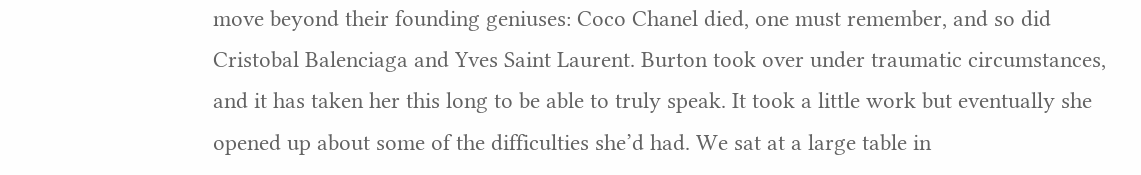move beyond their founding geniuses: Coco Chanel died, one must remember, and so did Cristobal Balenciaga and Yves Saint Laurent. Burton took over under traumatic circumstances, and it has taken her this long to be able to truly speak. It took a little work but eventually she opened up about some of the difficulties she’d had. We sat at a large table in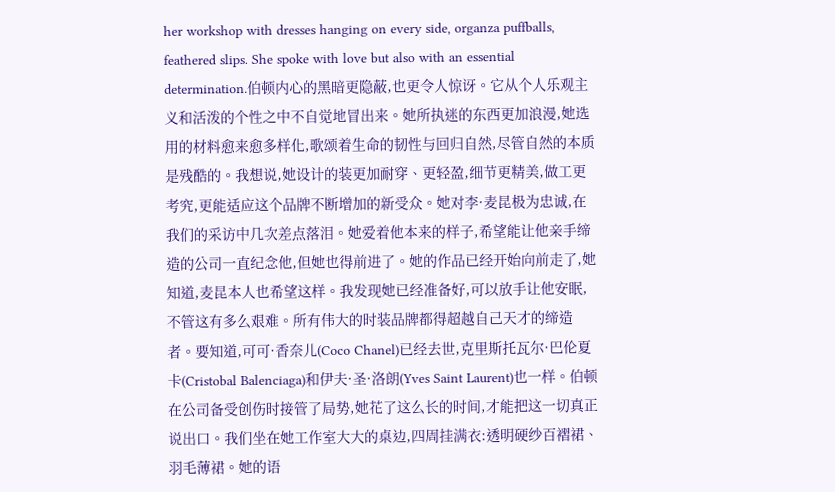her workshop with dresses hanging on every side, organza puffballs, feathered slips. She spoke with love but also with an essential determination.伯顿内心的黑暗更隐蔽,也更令人惊讶。它从个人乐观主义和活泼的个性之中不自觉地冒出来。她所执迷的东西更加浪漫,她选用的材料愈来愈多样化,歌颂着生命的韧性与回归自然,尽管自然的本质是残酷的。我想说,她设计的装更加耐穿、更轻盈,细节更精美,做工更考究,更能适应这个品牌不断增加的新受众。她对李·麦昆极为忠诚,在我们的采访中几次差点落泪。她爱着他本来的样子,希望能让他亲手缔造的公司一直纪念他,但她也得前进了。她的作品已经开始向前走了,她知道,麦昆本人也希望这样。我发现她已经准备好,可以放手让他安眠,不管这有多么艰难。所有伟大的时装品牌都得超越自己天才的缔造者。要知道,可可·香奈儿(Coco Chanel)已经去世,克里斯托瓦尔·巴伦夏卡(Cristobal Balenciaga)和伊夫·圣·洛朗(Yves Saint Laurent)也一样。伯顿在公司备受创伤时接管了局势,她花了这么长的时间,才能把这一切真正说出口。我们坐在她工作室大大的桌边,四周挂满衣:透明硬纱百褶裙、羽毛薄裙。她的语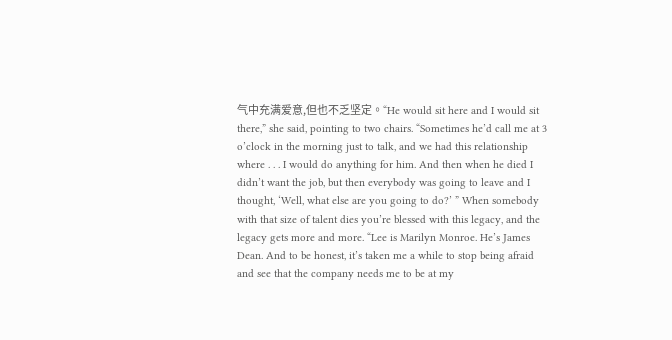气中充满爱意,但也不乏坚定。“He would sit here and I would sit there,” she said, pointing to two chairs. “Sometimes he’d call me at 3 o’clock in the morning just to talk, and we had this relationship where . . . I would do anything for him. And then when he died I didn’t want the job, but then everybody was going to leave and I thought, ‘Well, what else are you going to do?’ ” When somebody with that size of talent dies you’re blessed with this legacy, and the legacy gets more and more. “Lee is Marilyn Monroe. He’s James Dean. And to be honest, it’s taken me a while to stop being afraid and see that the company needs me to be at my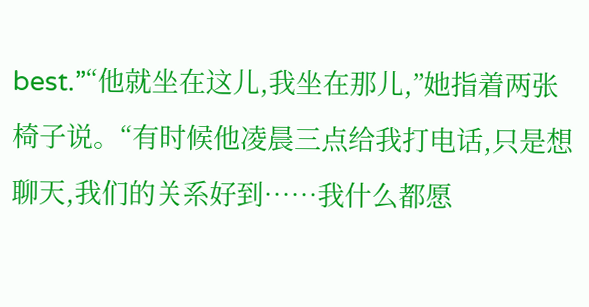best.”“他就坐在这儿,我坐在那儿,”她指着两张椅子说。“有时候他凌晨三点给我打电话,只是想聊天,我们的关系好到……我什么都愿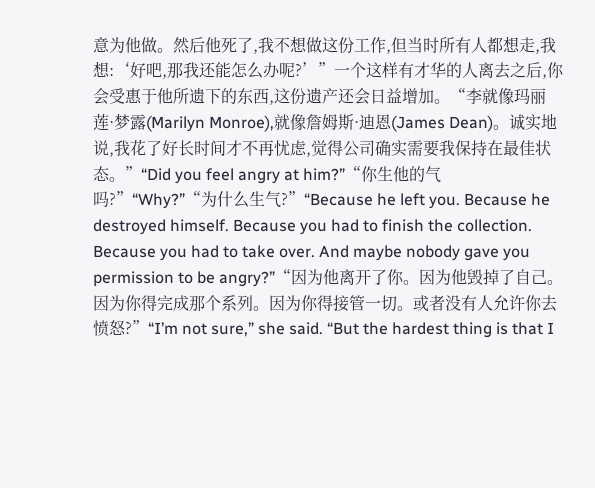意为他做。然后他死了,我不想做这份工作,但当时所有人都想走,我想:‘好吧,那我还能怎么办呢?’”一个这样有才华的人离去之后,你会受惠于他所遗下的东西,这份遗产还会日益增加。“李就像玛丽莲·梦露(Marilyn Monroe),就像詹姆斯·迪恩(James Dean)。诚实地说,我花了好长时间才不再忧虑,觉得公司确实需要我保持在最佳状态。”“Did you feel angry at him?”“你生他的气吗?”“Why?”“为什么生气?”“Because he left you. Because he destroyed himself. Because you had to finish the collection. Because you had to take over. And maybe nobody gave you permission to be angry?”“因为他离开了你。因为他毁掉了自己。因为你得完成那个系列。因为你得接管一切。或者没有人允许你去愤怒?”“I’m not sure,” she said. “But the hardest thing is that I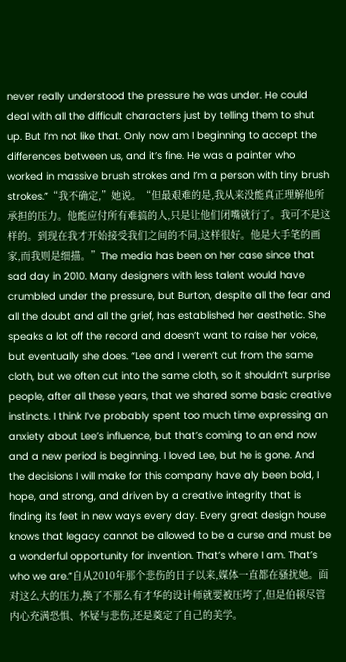never really understood the pressure he was under. He could deal with all the difficult characters just by telling them to shut up. But I’m not like that. Only now am I beginning to accept the differences between us, and it’s fine. He was a painter who worked in massive brush strokes and I’m a person with tiny brush strokes.”“我不确定,”她说。“但最艰难的是,我从来没能真正理解他所承担的压力。他能应付所有难搞的人,只是让他们闭嘴就行了。我可不是这样的。到现在我才开始接受我们之间的不同,这样很好。他是大手笔的画家,而我则是细描。”The media has been on her case since that sad day in 2010. Many designers with less talent would have crumbled under the pressure, but Burton, despite all the fear and all the doubt and all the grief, has established her aesthetic. She speaks a lot off the record and doesn’t want to raise her voice, but eventually she does. “Lee and I weren’t cut from the same cloth, but we often cut into the same cloth, so it shouldn’t surprise people, after all these years, that we shared some basic creative instincts. I think I’ve probably spent too much time expressing an anxiety about Lee’s influence, but that’s coming to an end now and a new period is beginning. I loved Lee, but he is gone. And the decisions I will make for this company have aly been bold, I hope, and strong, and driven by a creative integrity that is finding its feet in new ways every day. Every great design house knows that legacy cannot be allowed to be a curse and must be a wonderful opportunity for invention. That’s where I am. That’s who we are.”自从2010年那个悲伤的日子以来,媒体一直都在骚扰她。面对这么大的压力,换了不那么有才华的设计师就要被压垮了,但是伯顿尽管内心充满恐惧、怀疑与悲伤,还是奠定了自己的美学。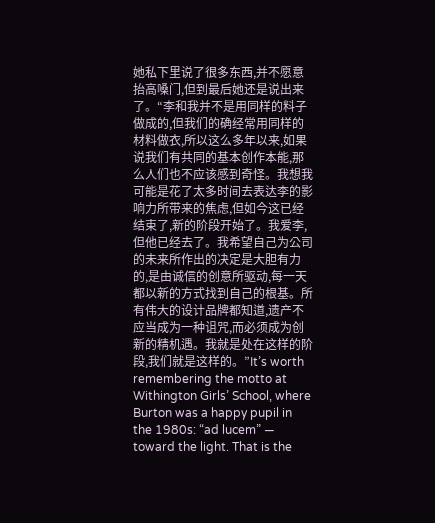她私下里说了很多东西,并不愿意抬高嗓门,但到最后她还是说出来了。“李和我并不是用同样的料子做成的,但我们的确经常用同样的材料做衣,所以这么多年以来,如果说我们有共同的基本创作本能,那么人们也不应该感到奇怪。我想我可能是花了太多时间去表达李的影响力所带来的焦虑,但如今这已经结束了,新的阶段开始了。我爱李,但他已经去了。我希望自己为公司的未来所作出的决定是大胆有力的,是由诚信的创意所驱动,每一天都以新的方式找到自己的根基。所有伟大的设计品牌都知道,遗产不应当成为一种诅咒,而必须成为创新的精机遇。我就是处在这样的阶段,我们就是这样的。”It’s worth remembering the motto at Withington Girls’ School, where Burton was a happy pupil in the 1980s: “ad lucem” — toward the light. That is the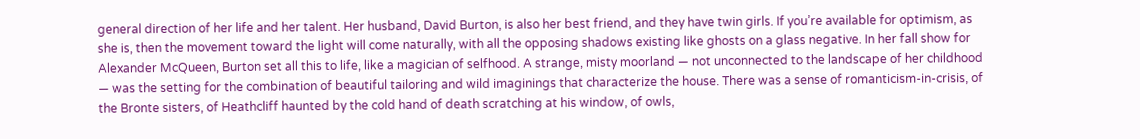general direction of her life and her talent. Her husband, David Burton, is also her best friend, and they have twin girls. If you’re available for optimism, as she is, then the movement toward the light will come naturally, with all the opposing shadows existing like ghosts on a glass negative. In her fall show for Alexander McQueen, Burton set all this to life, like a magician of selfhood. A strange, misty moorland — not unconnected to the landscape of her childhood — was the setting for the combination of beautiful tailoring and wild imaginings that characterize the house. There was a sense of romanticism-in-crisis, of the Bronte sisters, of Heathcliff haunted by the cold hand of death scratching at his window, of owls,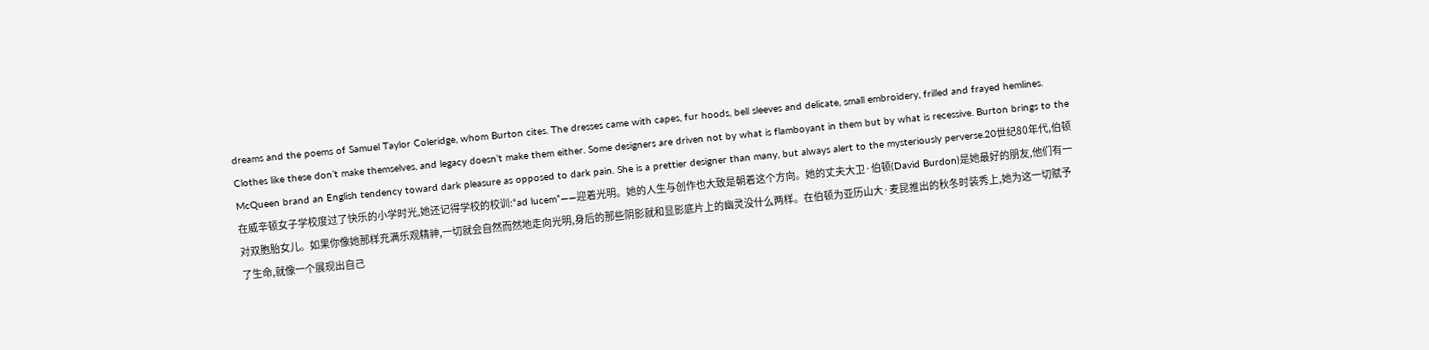dreams and the poems of Samuel Taylor Coleridge, whom Burton cites. The dresses came with capes, fur hoods, bell sleeves and delicate, small embroidery, frilled and frayed hemlines. Clothes like these don’t make themselves, and legacy doesn’t make them either. Some designers are driven not by what is flamboyant in them but by what is recessive. Burton brings to the McQueen brand an English tendency toward dark pleasure as opposed to dark pain. She is a prettier designer than many, but always alert to the mysteriously perverse.20世纪80年代,伯顿在威辛顿女子学校度过了快乐的小学时光,她还记得学校的校训:“ad lucem”——迎着光明。她的人生与创作也大致是朝着这个方向。她的丈夫大卫·伯顿(David Burdon)是她最好的朋友,他们有一对双胞胎女儿。如果你像她那样充满乐观精神,一切就会自然而然地走向光明,身后的那些阴影就和显影底片上的幽灵没什么两样。在伯顿为亚历山大·麦昆推出的秋冬时装秀上,她为这一切赋予了生命,就像一个展现出自己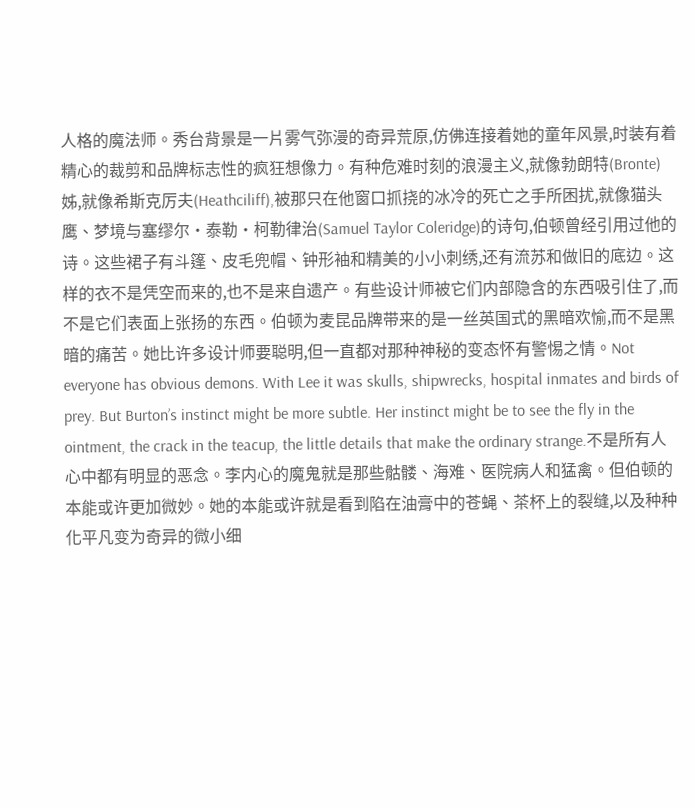人格的魔法师。秀台背景是一片雾气弥漫的奇异荒原,仿佛连接着她的童年风景,时装有着精心的裁剪和品牌标志性的疯狂想像力。有种危难时刻的浪漫主义,就像勃朗特(Bronte)姊,就像希斯克厉夫(Heathciliff),被那只在他窗口抓挠的冰冷的死亡之手所困扰,就像猫头鹰、梦境与塞缪尔·泰勒·柯勒律治(Samuel Taylor Coleridge)的诗句,伯顿曾经引用过他的诗。这些裙子有斗篷、皮毛兜帽、钟形袖和精美的小小刺绣,还有流苏和做旧的底边。这样的衣不是凭空而来的,也不是来自遗产。有些设计师被它们内部隐含的东西吸引住了,而不是它们表面上张扬的东西。伯顿为麦昆品牌带来的是一丝英国式的黑暗欢愉,而不是黑暗的痛苦。她比许多设计师要聪明,但一直都对那种神秘的变态怀有警惕之情。Not everyone has obvious demons. With Lee it was skulls, shipwrecks, hospital inmates and birds of prey. But Burton’s instinct might be more subtle. Her instinct might be to see the fly in the ointment, the crack in the teacup, the little details that make the ordinary strange.不是所有人心中都有明显的恶念。李内心的魔鬼就是那些骷髅、海难、医院病人和猛禽。但伯顿的本能或许更加微妙。她的本能或许就是看到陷在油膏中的苍蝇、茶杯上的裂缝,以及种种化平凡变为奇异的微小细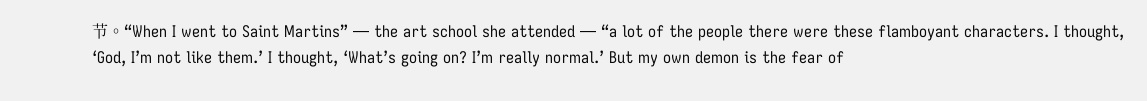节。“When I went to Saint Martins” — the art school she attended — “a lot of the people there were these flamboyant characters. I thought, ‘God, I’m not like them.’ I thought, ‘What’s going on? I’m really normal.’ But my own demon is the fear of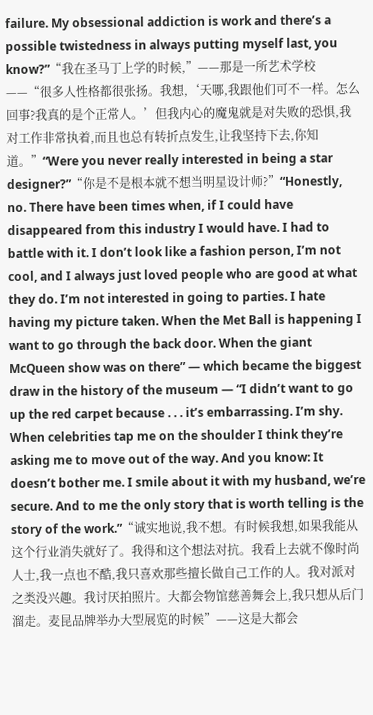failure. My obsessional addiction is work and there’s a possible twistedness in always putting myself last, you know?”“我在圣马丁上学的时候,”——那是一所艺术学校——“很多人性格都很张扬。我想,‘天哪,我跟他们可不一样。怎么回事?我真的是个正常人。’但我内心的魔鬼就是对失败的恐惧,我对工作非常执着,而且也总有转折点发生,让我坚持下去,你知道。”“Were you never really interested in being a star designer?”“你是不是根本就不想当明星设计师?”“Honestly, no. There have been times when, if I could have disappeared from this industry I would have. I had to battle with it. I don’t look like a fashion person, I’m not cool, and I always just loved people who are good at what they do. I’m not interested in going to parties. I hate having my picture taken. When the Met Ball is happening I want to go through the back door. When the giant McQueen show was on there” — which became the biggest draw in the history of the museum — “I didn’t want to go up the red carpet because . . . it’s embarrassing. I’m shy. When celebrities tap me on the shoulder I think they’re asking me to move out of the way. And you know: It doesn’t bother me. I smile about it with my husband, we’re secure. And to me the only story that is worth telling is the story of the work.”“诚实地说,我不想。有时候我想,如果我能从这个行业消失就好了。我得和这个想法对抗。我看上去就不像时尚人士,我一点也不酷,我只喜欢那些擅长做自己工作的人。我对派对之类没兴趣。我讨厌拍照片。大都会物馆慈善舞会上,我只想从后门溜走。麦昆品牌举办大型展览的时候”——这是大都会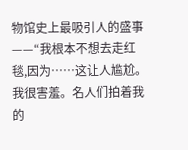物馆史上最吸引人的盛事——“我根本不想去走红毯,因为……这让人尴尬。我很害羞。名人们拍着我的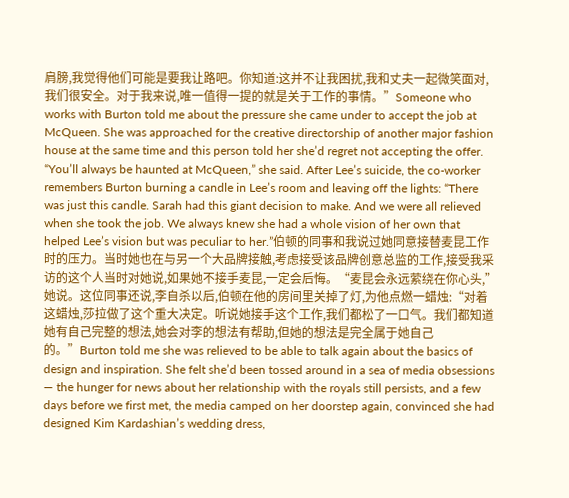肩膀,我觉得他们可能是要我让路吧。你知道:这并不让我困扰,我和丈夫一起微笑面对,我们很安全。对于我来说,唯一值得一提的就是关于工作的事情。”Someone who works with Burton told me about the pressure she came under to accept the job at McQueen. She was approached for the creative directorship of another major fashion house at the same time and this person told her she’d regret not accepting the offer. “You’ll always be haunted at McQueen,” she said. After Lee’s suicide, the co-worker remembers Burton burning a candle in Lee’s room and leaving off the lights: “There was just this candle. Sarah had this giant decision to make. And we were all relieved when she took the job. We always knew she had a whole vision of her own that helped Lee’s vision but was peculiar to her.”伯顿的同事和我说过她同意接替麦昆工作时的压力。当时她也在与另一个大品牌接触,考虑接受该品牌创意总监的工作,接受我采访的这个人当时对她说,如果她不接手麦昆,一定会后悔。“麦昆会永远萦绕在你心头,”她说。这位同事还说,李自杀以后,伯顿在他的房间里关掉了灯,为他点燃一蜡烛:“对着这蜡烛,莎拉做了这个重大决定。听说她接手这个工作,我们都松了一口气。我们都知道她有自己完整的想法,她会对李的想法有帮助,但她的想法是完全属于她自己的。”Burton told me she was relieved to be able to talk again about the basics of design and inspiration. She felt she’d been tossed around in a sea of media obsessions — the hunger for news about her relationship with the royals still persists, and a few days before we first met, the media camped on her doorstep again, convinced she had designed Kim Kardashian’s wedding dress,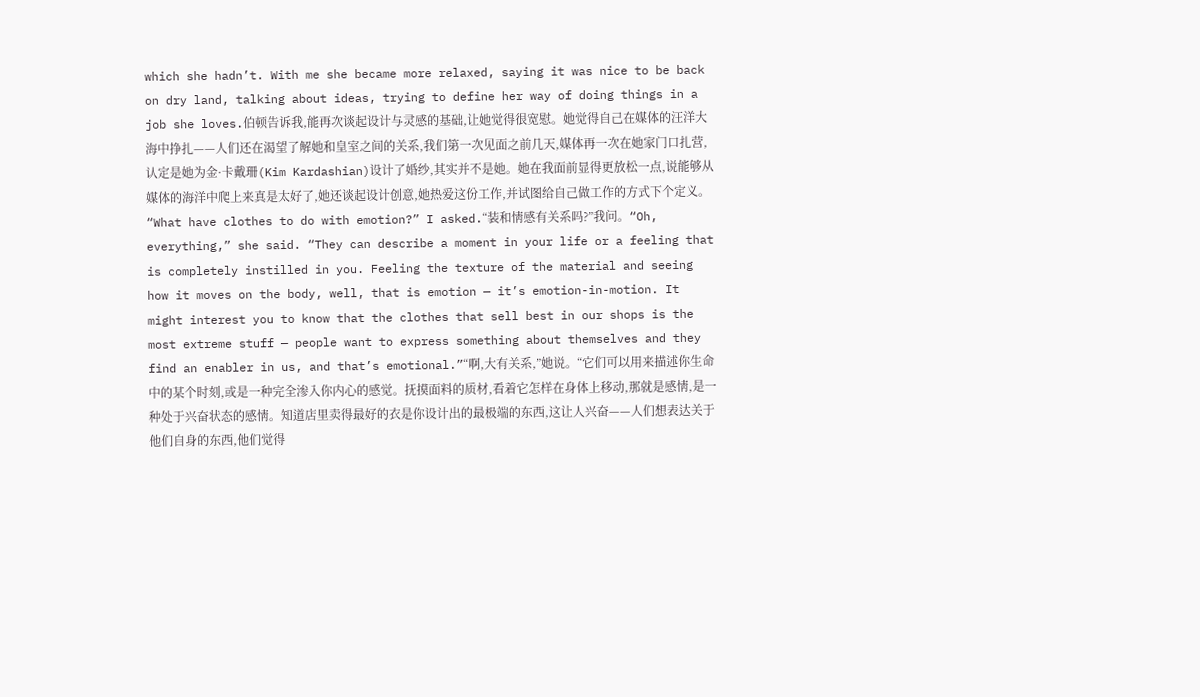which she hadn’t. With me she became more relaxed, saying it was nice to be back on dry land, talking about ideas, trying to define her way of doing things in a job she loves.伯顿告诉我,能再次谈起设计与灵感的基础,让她觉得很宽慰。她觉得自己在媒体的汪洋大海中挣扎——人们还在渴望了解她和皇室之间的关系,我们第一次见面之前几天,媒体再一次在她家门口扎营,认定是她为金·卡戴珊(Kim Kardashian)设计了婚纱,其实并不是她。她在我面前显得更放松一点,说能够从媒体的海洋中爬上来真是太好了,她还谈起设计创意,她热爱这份工作,并试图给自己做工作的方式下个定义。“What have clothes to do with emotion?” I asked.“装和情感有关系吗?”我问。“Oh, everything,” she said. “They can describe a moment in your life or a feeling that is completely instilled in you. Feeling the texture of the material and seeing how it moves on the body, well, that is emotion — it’s emotion-in-motion. It might interest you to know that the clothes that sell best in our shops is the most extreme stuff — people want to express something about themselves and they find an enabler in us, and that’s emotional.”“啊,大有关系,”她说。“它们可以用来描述你生命中的某个时刻,或是一种完全渗入你内心的感觉。抚摸面料的质材,看着它怎样在身体上移动,那就是感情,是一种处于兴奋状态的感情。知道店里卖得最好的衣是你设计出的最极端的东西,这让人兴奋——人们想表达关于他们自身的东西,他们觉得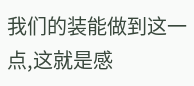我们的装能做到这一点,这就是感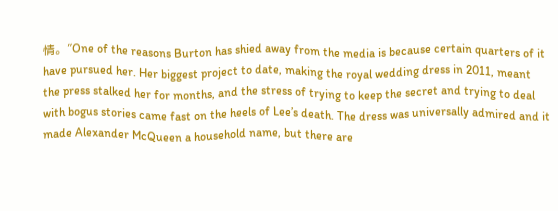情。”One of the reasons Burton has shied away from the media is because certain quarters of it have pursued her. Her biggest project to date, making the royal wedding dress in 2011, meant the press stalked her for months, and the stress of trying to keep the secret and trying to deal with bogus stories came fast on the heels of Lee’s death. The dress was universally admired and it made Alexander McQueen a household name, but there are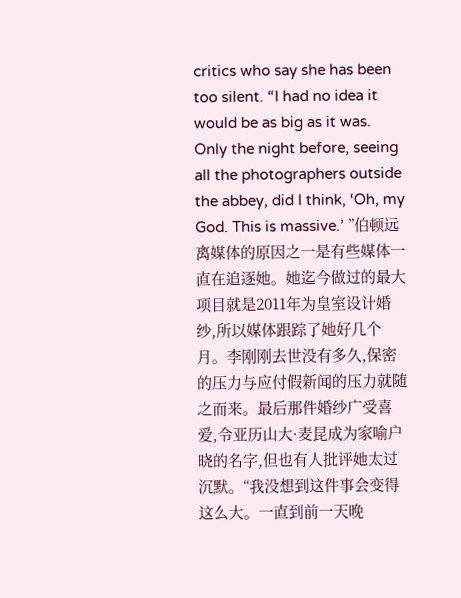critics who say she has been too silent. “I had no idea it would be as big as it was. Only the night before, seeing all the photographers outside the abbey, did I think, ‘Oh, my God. This is massive.’ ”伯顿远离媒体的原因之一是有些媒体一直在追逐她。她迄今做过的最大项目就是2011年为皇室设计婚纱,所以媒体跟踪了她好几个月。李刚刚去世没有多久,保密的压力与应付假新闻的压力就随之而来。最后那件婚纱广受喜爱,令亚历山大·麦昆成为家喻户晓的名字,但也有人批评她太过沉默。“我没想到这件事会变得这么大。一直到前一天晚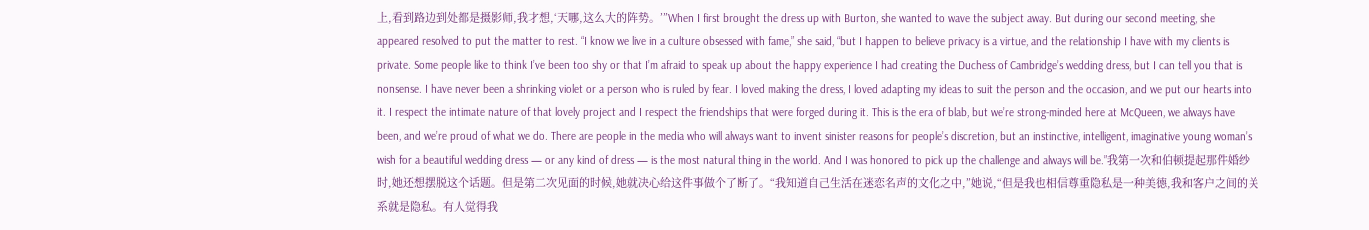上,看到路边到处都是摄影师,我才想,‘天哪,这么大的阵势。’”When I first brought the dress up with Burton, she wanted to wave the subject away. But during our second meeting, she appeared resolved to put the matter to rest. “I know we live in a culture obsessed with fame,” she said, “but I happen to believe privacy is a virtue, and the relationship I have with my clients is private. Some people like to think I’ve been too shy or that I’m afraid to speak up about the happy experience I had creating the Duchess of Cambridge’s wedding dress, but I can tell you that is nonsense. I have never been a shrinking violet or a person who is ruled by fear. I loved making the dress, I loved adapting my ideas to suit the person and the occasion, and we put our hearts into it. I respect the intimate nature of that lovely project and I respect the friendships that were forged during it. This is the era of blab, but we’re strong-minded here at McQueen, we always have been, and we’re proud of what we do. There are people in the media who will always want to invent sinister reasons for people’s discretion, but an instinctive, intelligent, imaginative young woman’s wish for a beautiful wedding dress — or any kind of dress — is the most natural thing in the world. And I was honored to pick up the challenge and always will be.”我第一次和伯顿提起那件婚纱时,她还想摆脱这个话题。但是第二次见面的时候,她就决心给这件事做个了断了。“我知道自己生活在迷恋名声的文化之中,”她说,“但是我也相信尊重隐私是一种美德,我和客户之间的关系就是隐私。有人觉得我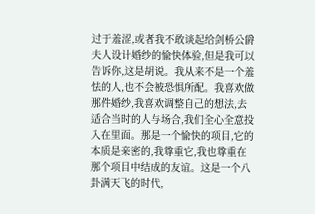过于羞涩,或者我不敢谈起给剑桥公爵夫人设计婚纱的愉快体验,但是我可以告诉你,这是胡说。我从来不是一个羞怯的人,也不会被恐惧所配。我喜欢做那件婚纱,我喜欢调整自己的想法,去适合当时的人与场合,我们全心全意投入在里面。那是一个愉快的项目,它的本质是亲密的,我尊重它,我也尊重在那个项目中结成的友谊。这是一个八卦满天飞的时代,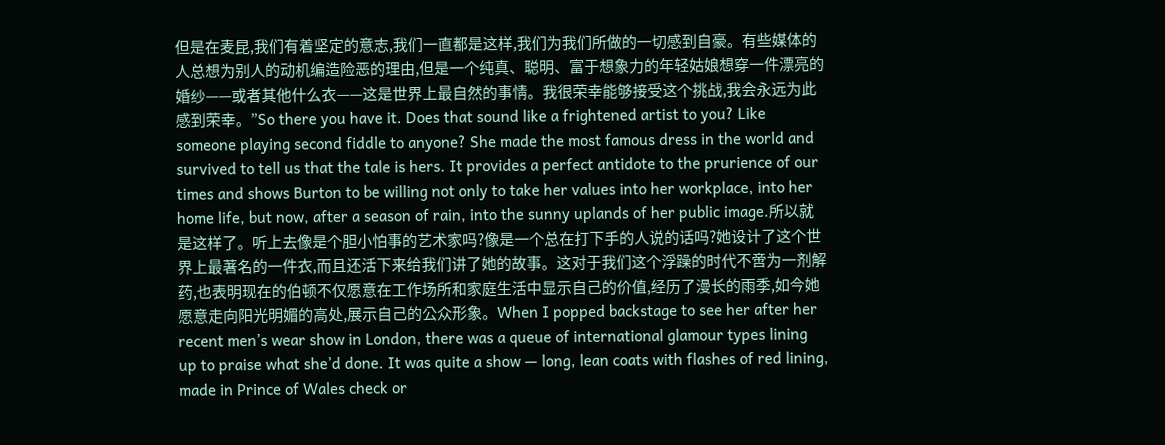但是在麦昆,我们有着坚定的意志,我们一直都是这样,我们为我们所做的一切感到自豪。有些媒体的人总想为别人的动机编造险恶的理由,但是一个纯真、聪明、富于想象力的年轻姑娘想穿一件漂亮的婚纱——或者其他什么衣——这是世界上最自然的事情。我很荣幸能够接受这个挑战,我会永远为此感到荣幸。”So there you have it. Does that sound like a frightened artist to you? Like someone playing second fiddle to anyone? She made the most famous dress in the world and survived to tell us that the tale is hers. It provides a perfect antidote to the prurience of our times and shows Burton to be willing not only to take her values into her workplace, into her home life, but now, after a season of rain, into the sunny uplands of her public image.所以就是这样了。听上去像是个胆小怕事的艺术家吗?像是一个总在打下手的人说的话吗?她设计了这个世界上最著名的一件衣,而且还活下来给我们讲了她的故事。这对于我们这个浮躁的时代不啻为一剂解药,也表明现在的伯顿不仅愿意在工作场所和家庭生活中显示自己的价值,经历了漫长的雨季,如今她愿意走向阳光明媚的高处,展示自己的公众形象。When I popped backstage to see her after her recent men’s wear show in London, there was a queue of international glamour types lining up to praise what she’d done. It was quite a show — long, lean coats with flashes of red lining, made in Prince of Wales check or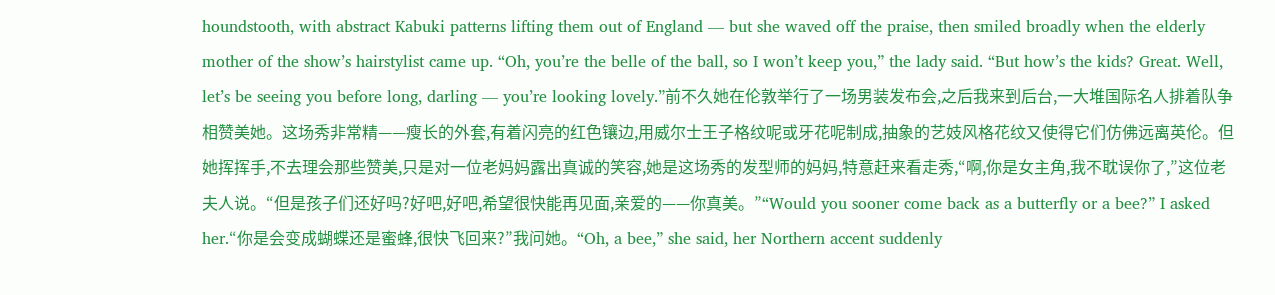houndstooth, with abstract Kabuki patterns lifting them out of England — but she waved off the praise, then smiled broadly when the elderly mother of the show’s hairstylist came up. “Oh, you’re the belle of the ball, so I won’t keep you,” the lady said. “But how’s the kids? Great. Well, let’s be seeing you before long, darling — you’re looking lovely.”前不久她在伦敦举行了一场男装发布会,之后我来到后台,一大堆国际名人排着队争相赞美她。这场秀非常精——瘦长的外套,有着闪亮的红色镶边,用威尔士王子格纹呢或牙花呢制成,抽象的艺妓风格花纹又使得它们仿佛远离英伦。但她挥挥手,不去理会那些赞美,只是对一位老妈妈露出真诚的笑容,她是这场秀的发型师的妈妈,特意赶来看走秀,“啊,你是女主角,我不耽误你了,”这位老夫人说。“但是孩子们还好吗?好吧,好吧,希望很快能再见面,亲爱的——你真美。”“Would you sooner come back as a butterfly or a bee?” I asked her.“你是会变成蝴蝶还是蜜蜂,很快飞回来?”我问她。“Oh, a bee,” she said, her Northern accent suddenly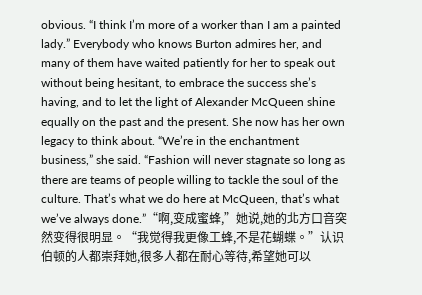obvious. “I think I’m more of a worker than I am a painted lady.” Everybody who knows Burton admires her, and many of them have waited patiently for her to speak out without being hesitant, to embrace the success she’s having, and to let the light of Alexander McQueen shine equally on the past and the present. She now has her own legacy to think about. “We’re in the enchantment business,” she said. “Fashion will never stagnate so long as there are teams of people willing to tackle the soul of the culture. That’s what we do here at McQueen, that’s what we’ve always done.”“啊,变成蜜蜂,”她说,她的北方口音突然变得很明显。“我觉得我更像工蜂,不是花蝴蝶。”认识伯顿的人都崇拜她,很多人都在耐心等待,希望她可以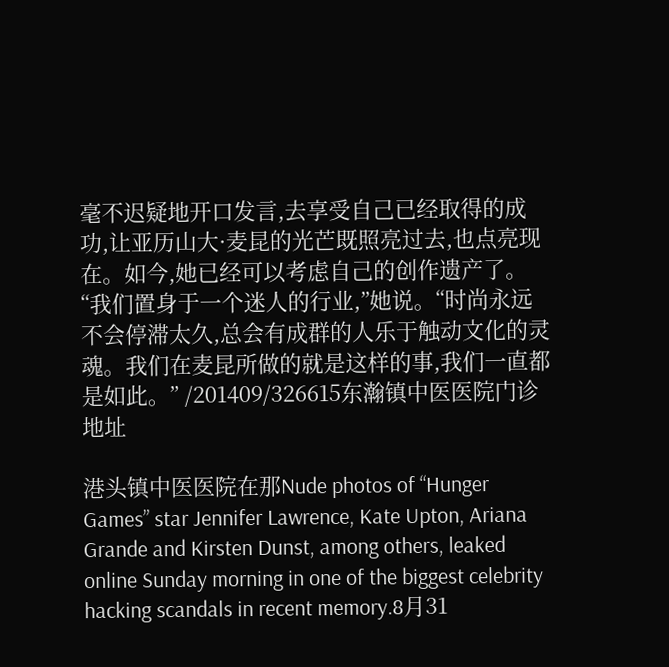毫不迟疑地开口发言,去享受自己已经取得的成功,让亚历山大·麦昆的光芒既照亮过去,也点亮现在。如今,她已经可以考虑自己的创作遗产了。“我们置身于一个迷人的行业,”她说。“时尚永远不会停滞太久,总会有成群的人乐于触动文化的灵魂。我们在麦昆所做的就是这样的事,我们一直都是如此。” /201409/326615东瀚镇中医医院门诊地址

港头镇中医医院在那Nude photos of “Hunger Games” star Jennifer Lawrence, Kate Upton, Ariana Grande and Kirsten Dunst, among others, leaked online Sunday morning in one of the biggest celebrity hacking scandals in recent memory.8月31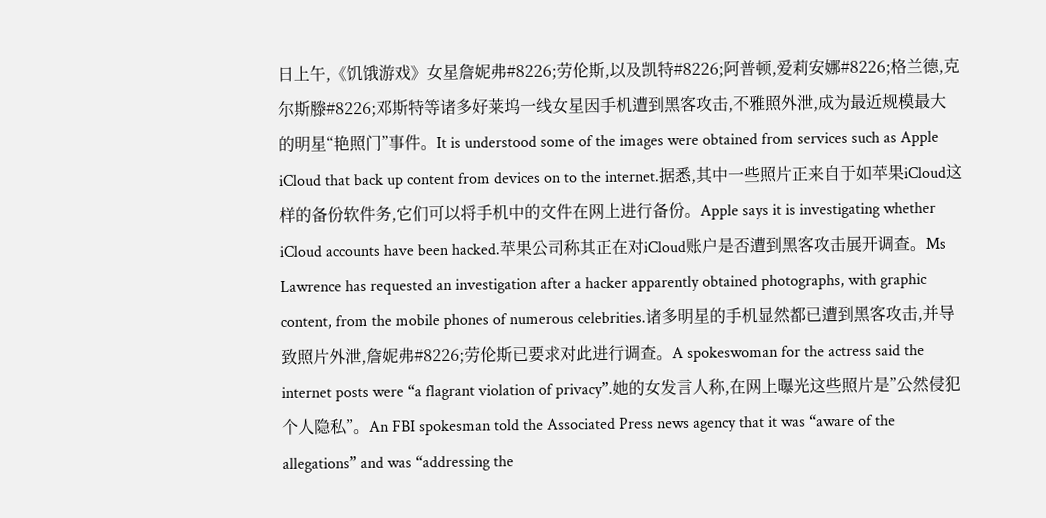日上午,《饥饿游戏》女星詹妮弗#8226;劳伦斯,以及凯特#8226;阿普顿,爱莉安娜#8226;格兰德,克尔斯滕#8226;邓斯特等诸多好莱坞一线女星因手机遭到黑客攻击,不雅照外泄,成为最近规模最大的明星“艳照门”事件。It is understood some of the images were obtained from services such as Apple iCloud that back up content from devices on to the internet.据悉,其中一些照片正来自于如苹果iCloud这样的备份软件务,它们可以将手机中的文件在网上进行备份。Apple says it is investigating whether iCloud accounts have been hacked.苹果公司称其正在对iCloud账户是否遭到黑客攻击展开调查。Ms Lawrence has requested an investigation after a hacker apparently obtained photographs, with graphic content, from the mobile phones of numerous celebrities.诸多明星的手机显然都已遭到黑客攻击,并导致照片外泄,詹妮弗#8226;劳伦斯已要求对此进行调查。A spokeswoman for the actress said the internet posts were “a flagrant violation of privacy”.她的女发言人称,在网上曝光这些照片是”公然侵犯个人隐私”。An FBI spokesman told the Associated Press news agency that it was “aware of the allegations” and was “addressing the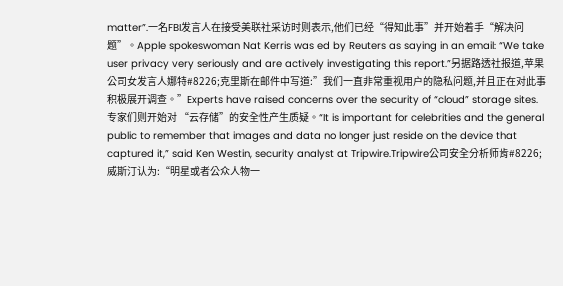matter”.一名FBI发言人在接受美联社采访时则表示,他们已经“得知此事”并开始着手“解决问题”。Apple spokeswoman Nat Kerris was ed by Reuters as saying in an email: “We take user privacy very seriously and are actively investigating this report.”另据路透社报道,苹果公司女发言人娜特#8226;克里斯在邮件中写道:”我们一直非常重视用户的隐私问题,并且正在对此事积极展开调查。”Experts have raised concerns over the security of “cloud” storage sites.专家们则开始对 “云存储”的安全性产生质疑。“It is important for celebrities and the general public to remember that images and data no longer just reside on the device that captured it,” said Ken Westin, security analyst at Tripwire.Tripwire公司安全分析师肯#8226;威斯汀认为:“明星或者公众人物一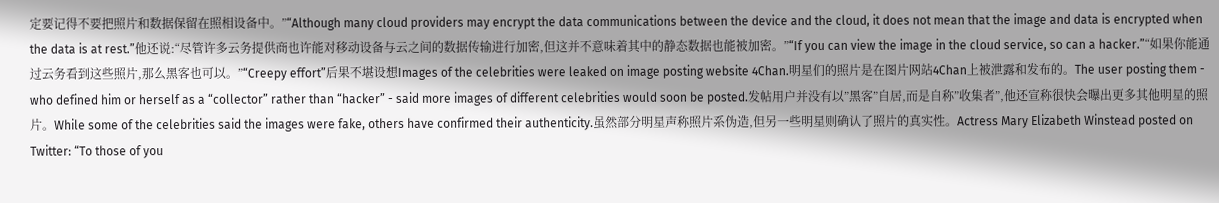定要记得不要把照片和数据保留在照相设备中。”“Although many cloud providers may encrypt the data communications between the device and the cloud, it does not mean that the image and data is encrypted when the data is at rest.”他还说:“尽管许多云务提供商也许能对移动设备与云之间的数据传输进行加密,但这并不意味着其中的静态数据也能被加密。”“If you can view the image in the cloud service, so can a hacker.”“如果你能通过云务看到这些照片,那么黑客也可以。”“Creepy effort”后果不堪设想Images of the celebrities were leaked on image posting website 4Chan.明星们的照片是在图片网站4Chan上被泄露和发布的。The user posting them - who defined him or herself as a “collector” rather than “hacker” - said more images of different celebrities would soon be posted.发帖用户并没有以”黑客”自居,而是自称”收集者”,他还宣称很快会曝出更多其他明星的照片。While some of the celebrities said the images were fake, others have confirmed their authenticity.虽然部分明星声称照片系伪造,但另一些明星则确认了照片的真实性。Actress Mary Elizabeth Winstead posted on Twitter: “To those of you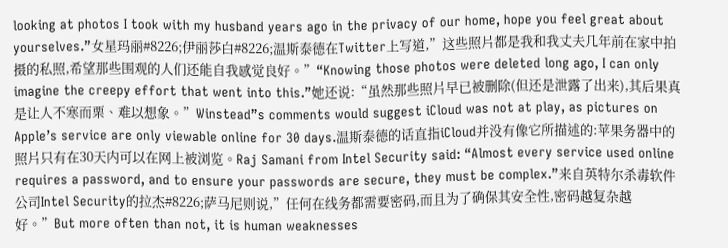looking at photos I took with my husband years ago in the privacy of our home, hope you feel great about yourselves.”女星玛丽#8226;伊丽莎白#8226;温斯泰德在Twitter上写道,”这些照片都是我和我丈夫几年前在家中拍摄的私照,希望那些围观的人们还能自我感觉良好。”“Knowing those photos were deleted long ago, I can only imagine the creepy effort that went into this.”她还说:“虽然那些照片早已被删除(但还是泄露了出来),其后果真是让人不寒而栗、难以想象。”Winstead”s comments would suggest iCloud was not at play, as pictures on Apple’s service are only viewable online for 30 days.温斯泰德的话直指iCloud并没有像它所描述的:苹果务器中的照片只有在30天内可以在网上被浏览。Raj Samani from Intel Security said: “Almost every service used online requires a password, and to ensure your passwords are secure, they must be complex.”来自英特尔杀毒软件公司Intel Security的拉杰#8226;萨马尼则说,”任何在线务都需要密码,而且为了确保其安全性,密码越复杂越好。”But more often than not, it is human weaknesses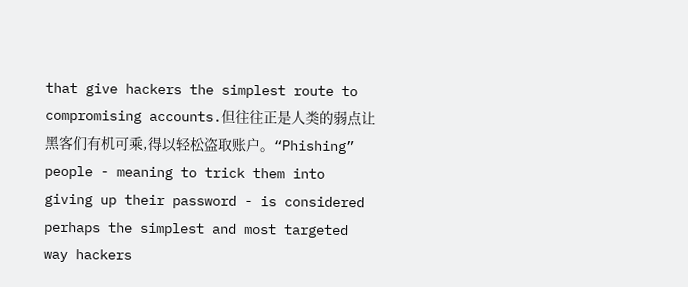that give hackers the simplest route to compromising accounts.但往往正是人类的弱点让黑客们有机可乘,得以轻松盗取账户。“Phishing” people - meaning to trick them into giving up their password - is considered perhaps the simplest and most targeted way hackers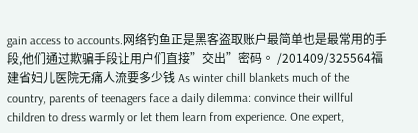gain access to accounts.网络钓鱼正是黑客盗取账户最简单也是最常用的手段,他们通过欺骗手段让用户们直接”交出”密码。 /201409/325564福建省妇儿医院无痛人流要多少钱 As winter chill blankets much of the country, parents of teenagers face a daily dilemma: convince their willful children to dress warmly or let them learn from experience. One expert,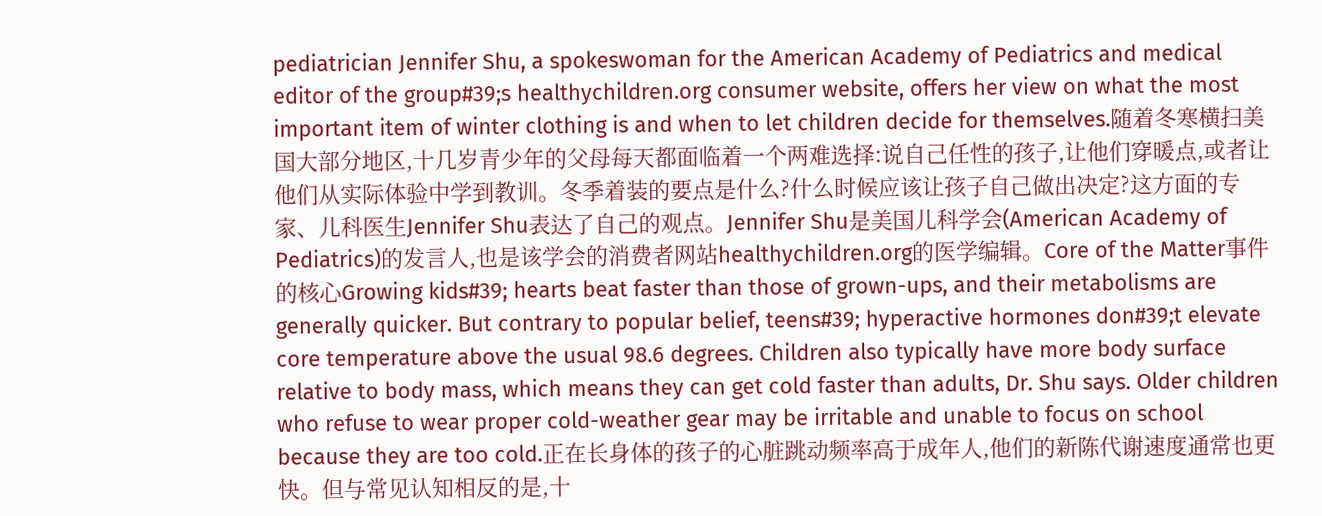pediatrician Jennifer Shu, a spokeswoman for the American Academy of Pediatrics and medical editor of the group#39;s healthychildren.org consumer website, offers her view on what the most important item of winter clothing is and when to let children decide for themselves.随着冬寒横扫美国大部分地区,十几岁青少年的父母每天都面临着一个两难选择:说自己任性的孩子,让他们穿暖点,或者让他们从实际体验中学到教训。冬季着装的要点是什么?什么时候应该让孩子自己做出决定?这方面的专家、儿科医生Jennifer Shu表达了自己的观点。Jennifer Shu是美国儿科学会(American Academy of Pediatrics)的发言人,也是该学会的消费者网站healthychildren.org的医学编辑。Core of the Matter事件的核心Growing kids#39; hearts beat faster than those of grown-ups, and their metabolisms are generally quicker. But contrary to popular belief, teens#39; hyperactive hormones don#39;t elevate core temperature above the usual 98.6 degrees. Children also typically have more body surface relative to body mass, which means they can get cold faster than adults, Dr. Shu says. Older children who refuse to wear proper cold-weather gear may be irritable and unable to focus on school because they are too cold.正在长身体的孩子的心脏跳动频率高于成年人,他们的新陈代谢速度通常也更快。但与常见认知相反的是,十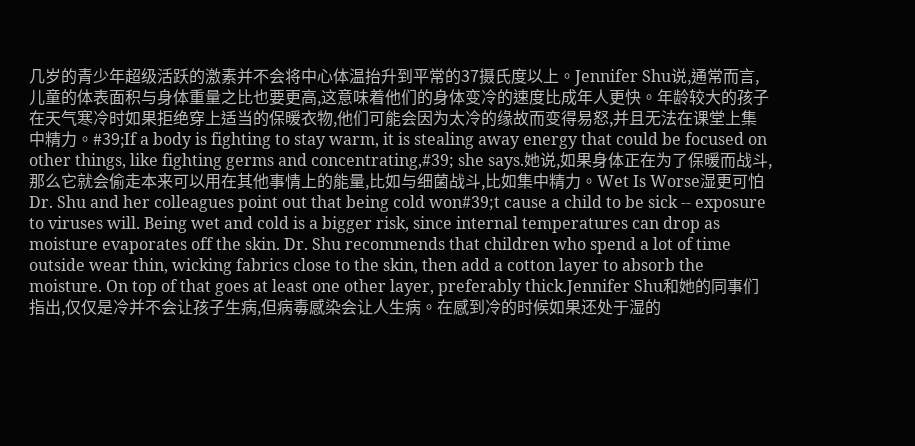几岁的青少年超级活跃的激素并不会将中心体温抬升到平常的37摄氏度以上。Jennifer Shu说,通常而言,儿童的体表面积与身体重量之比也要更高,这意味着他们的身体变冷的速度比成年人更快。年龄较大的孩子在天气寒冷时如果拒绝穿上适当的保暖衣物,他们可能会因为太冷的缘故而变得易怒,并且无法在课堂上集中精力。#39;If a body is fighting to stay warm, it is stealing away energy that could be focused on other things, like fighting germs and concentrating,#39; she says.她说,如果身体正在为了保暖而战斗,那么它就会偷走本来可以用在其他事情上的能量,比如与细菌战斗,比如集中精力。Wet Is Worse湿更可怕Dr. Shu and her colleagues point out that being cold won#39;t cause a child to be sick -- exposure to viruses will. Being wet and cold is a bigger risk, since internal temperatures can drop as moisture evaporates off the skin. Dr. Shu recommends that children who spend a lot of time outside wear thin, wicking fabrics close to the skin, then add a cotton layer to absorb the moisture. On top of that goes at least one other layer, preferably thick.Jennifer Shu和她的同事们指出,仅仅是冷并不会让孩子生病,但病毒感染会让人生病。在感到冷的时候如果还处于湿的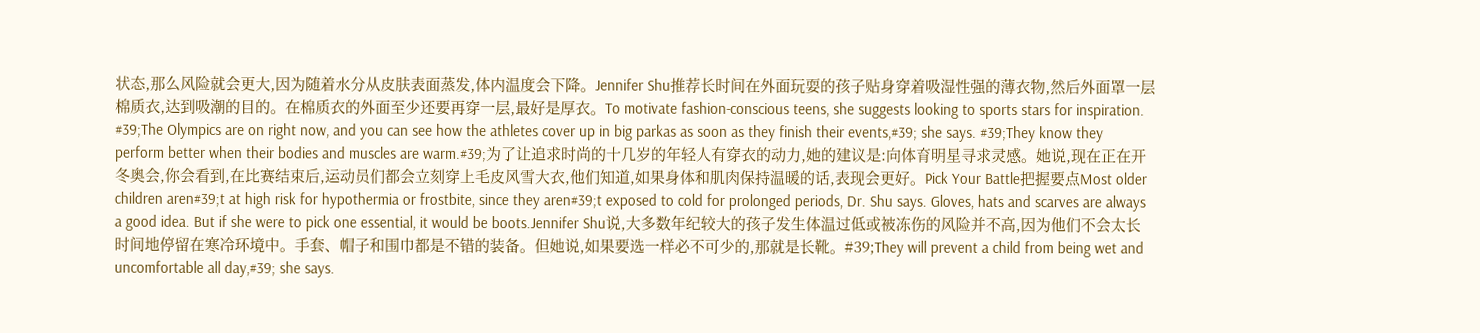状态,那么风险就会更大,因为随着水分从皮肤表面蒸发,体内温度会下降。Jennifer Shu推荐长时间在外面玩耍的孩子贴身穿着吸湿性强的薄衣物,然后外面罩一层棉质衣,达到吸潮的目的。在棉质衣的外面至少还要再穿一层,最好是厚衣。To motivate fashion-conscious teens, she suggests looking to sports stars for inspiration. #39;The Olympics are on right now, and you can see how the athletes cover up in big parkas as soon as they finish their events,#39; she says. #39;They know they perform better when their bodies and muscles are warm.#39;为了让追求时尚的十几岁的年轻人有穿衣的动力,她的建议是:向体育明星寻求灵感。她说,现在正在开冬奥会,你会看到,在比赛结束后,运动员们都会立刻穿上毛皮风雪大衣,他们知道,如果身体和肌肉保持温暖的话,表现会更好。Pick Your Battle把握要点Most older children aren#39;t at high risk for hypothermia or frostbite, since they aren#39;t exposed to cold for prolonged periods, Dr. Shu says. Gloves, hats and scarves are always a good idea. But if she were to pick one essential, it would be boots.Jennifer Shu说,大多数年纪较大的孩子发生体温过低或被冻伤的风险并不高,因为他们不会太长时间地停留在寒冷环境中。手套、帽子和围巾都是不错的装备。但她说,如果要选一样必不可少的,那就是长靴。#39;They will prevent a child from being wet and uncomfortable all day,#39; she says.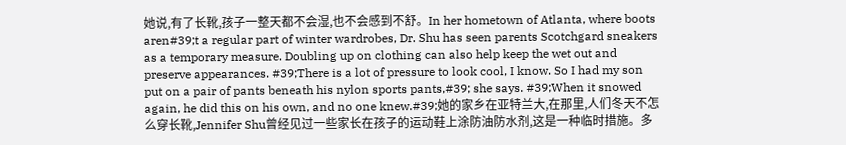她说,有了长靴,孩子一整天都不会湿,也不会感到不舒。In her hometown of Atlanta, where boots aren#39;t a regular part of winter wardrobes, Dr. Shu has seen parents Scotchgard sneakers as a temporary measure. Doubling up on clothing can also help keep the wet out and preserve appearances. #39;There is a lot of pressure to look cool, I know. So I had my son put on a pair of pants beneath his nylon sports pants,#39; she says. #39;When it snowed again, he did this on his own, and no one knew.#39;她的家乡在亚特兰大,在那里,人们冬天不怎么穿长靴,Jennifer Shu曾经见过一些家长在孩子的运动鞋上涂防油防水剂,这是一种临时措施。多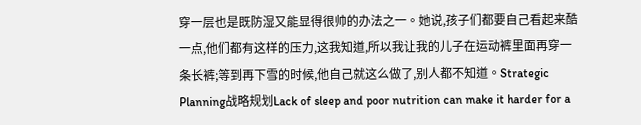穿一层也是既防湿又能显得很帅的办法之一。她说,孩子们都要自己看起来酷一点,他们都有这样的压力,这我知道,所以我让我的儿子在运动裤里面再穿一条长裤;等到再下雪的时候,他自己就这么做了,别人都不知道。Strategic Planning战略规划Lack of sleep and poor nutrition can make it harder for a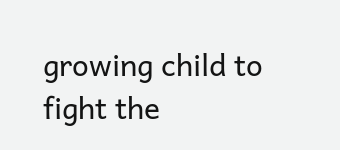growing child to fight the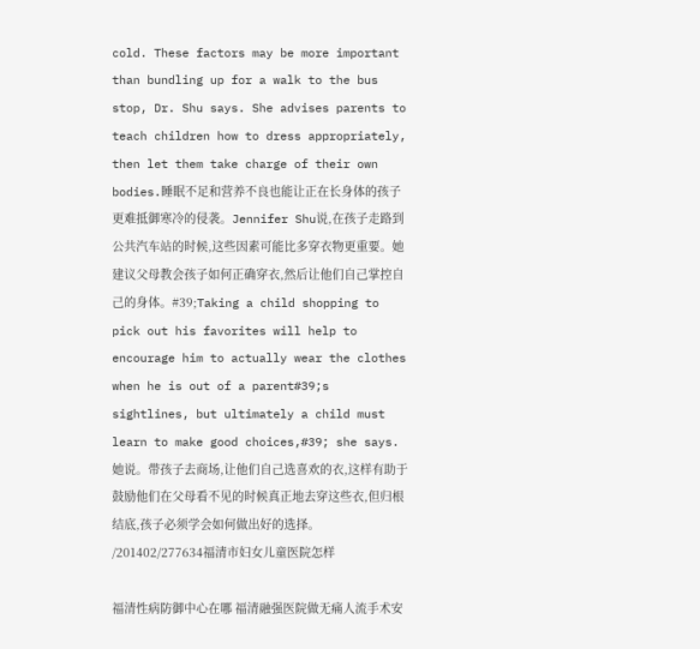cold. These factors may be more important than bundling up for a walk to the bus stop, Dr. Shu says. She advises parents to teach children how to dress appropriately, then let them take charge of their own bodies.睡眠不足和营养不良也能让正在长身体的孩子更难抵御寒冷的侵袭。Jennifer Shu说,在孩子走路到公共汽车站的时候,这些因素可能比多穿衣物更重要。她建议父母教会孩子如何正确穿衣,然后让他们自己掌控自己的身体。#39;Taking a child shopping to pick out his favorites will help to encourage him to actually wear the clothes when he is out of a parent#39;s sightlines, but ultimately a child must learn to make good choices,#39; she says.她说。带孩子去商场,让他们自己选喜欢的衣,这样有助于鼓励他们在父母看不见的时候真正地去穿这些衣,但归根结底,孩子必须学会如何做出好的选择。 /201402/277634福清市妇女儿童医院怎样

福清性病防御中心在哪 福清融强医院做无痛人流手术安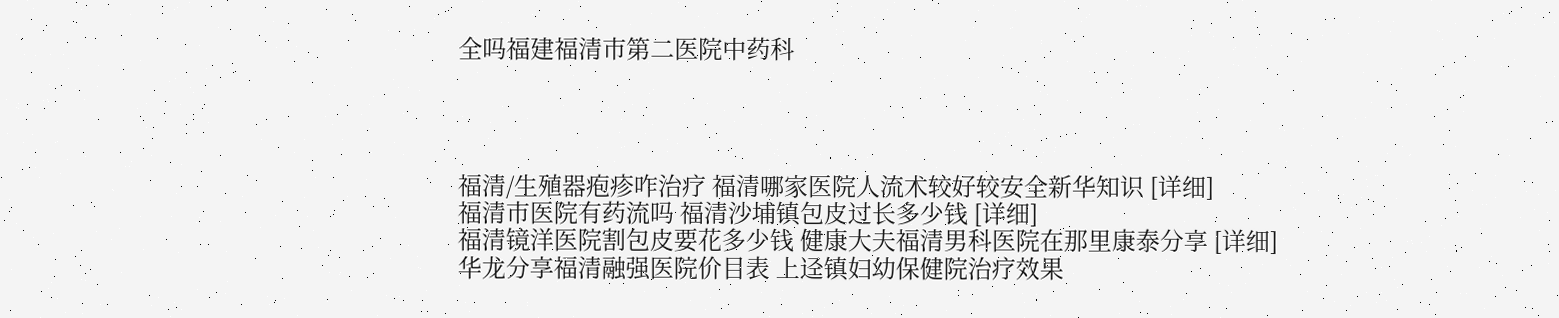全吗福建福清市第二医院中药科




福清/生殖器疱疹咋治疗 福清哪家医院人流术较好较安全新华知识 [详细]
福清市医院有药流吗 福清沙埔镇包皮过长多少钱 [详细]
福清镜洋医院割包皮要花多少钱 健康大夫福清男科医院在那里康泰分享 [详细]
华龙分享福清融强医院价目表 上迳镇妇幼保健院治疗效果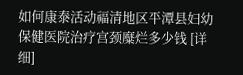如何康泰活动福清地区平潭县妇幼保健医院治疗宫颈糜烂多少钱 [详细]